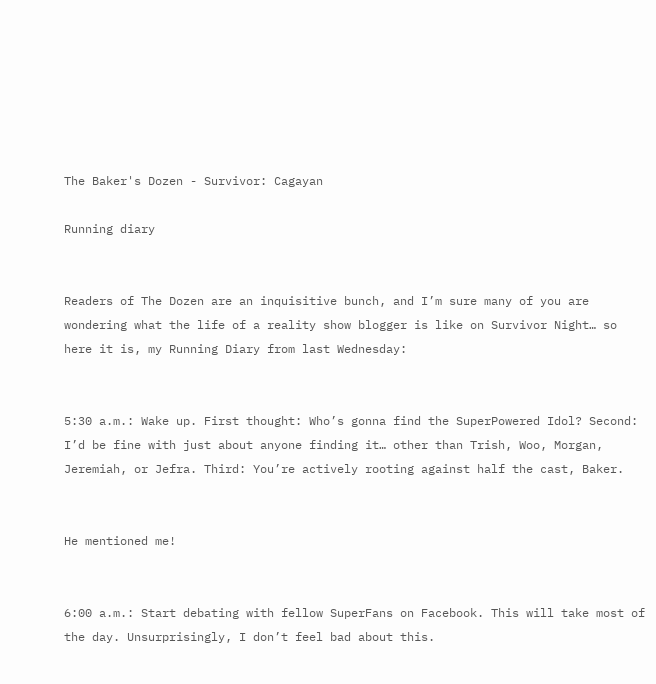The Baker's Dozen - Survivor: Cagayan

Running diary


Readers of The Dozen are an inquisitive bunch, and I’m sure many of you are wondering what the life of a reality show blogger is like on Survivor Night… so here it is, my Running Diary from last Wednesday:


5:30 a.m.: Wake up. First thought: Who’s gonna find the SuperPowered Idol? Second: I’d be fine with just about anyone finding it… other than Trish, Woo, Morgan, Jeremiah, or Jefra. Third: You’re actively rooting against half the cast, Baker.


He mentioned me!


6:00 a.m.: Start debating with fellow SuperFans on Facebook. This will take most of the day. Unsurprisingly, I don’t feel bad about this.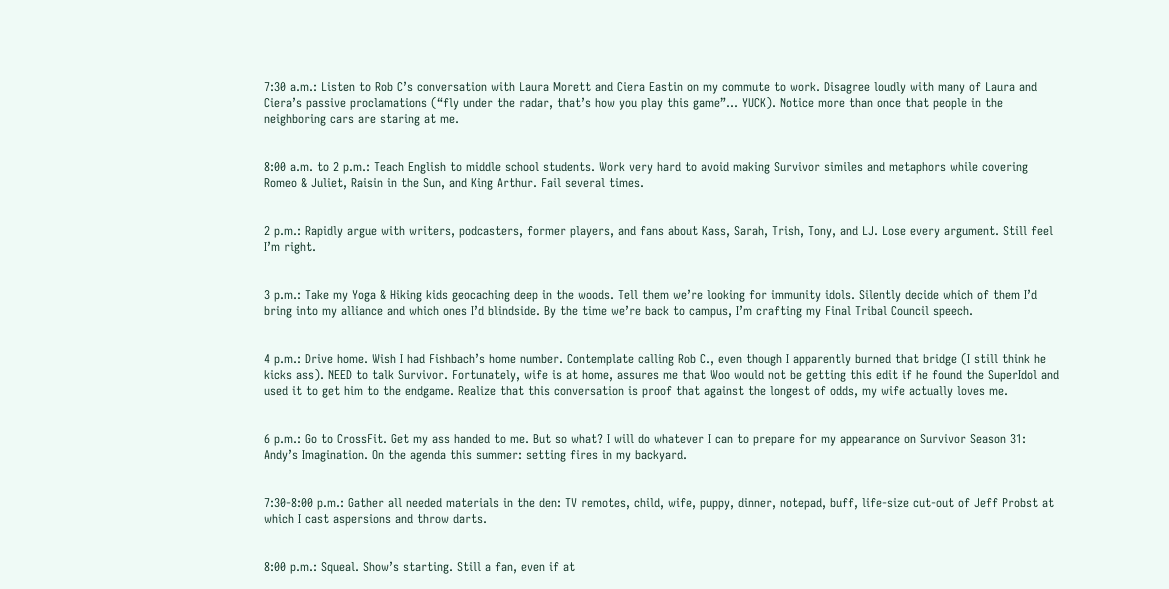7:30 a.m.: Listen to Rob C’s conversation with Laura Morett and Ciera Eastin on my commute to work. Disagree loudly with many of Laura and Ciera’s passive proclamations (“fly under the radar, that’s how you play this game”… YUCK). Notice more than once that people in the neighboring cars are staring at me.


8:00 a.m. to 2 p.m.: Teach English to middle school students. Work very hard to avoid making Survivor similes and metaphors while covering Romeo & Juliet, Raisin in the Sun, and King Arthur. Fail several times.


2 p.m.: Rapidly argue with writers, podcasters, former players, and fans about Kass, Sarah, Trish, Tony, and LJ. Lose every argument. Still feel I’m right.


3 p.m.: Take my Yoga & Hiking kids geocaching deep in the woods. Tell them we’re looking for immunity idols. Silently decide which of them I’d bring into my alliance and which ones I’d blindside. By the time we’re back to campus, I’m crafting my Final Tribal Council speech.


4 p.m.: Drive home. Wish I had Fishbach’s home number. Contemplate calling Rob C., even though I apparently burned that bridge (I still think he kicks ass). NEED to talk Survivor. Fortunately, wife is at home, assures me that Woo would not be getting this edit if he found the SuperIdol and used it to get him to the endgame. Realize that this conversation is proof that against the longest of odds, my wife actually loves me.


6 p.m.: Go to CrossFit. Get my ass handed to me. But so what? I will do whatever I can to prepare for my appearance on Survivor Season 31: Andy’s Imagination. On the agenda this summer: setting fires in my backyard.


7:30-8:00 p.m.: Gather all needed materials in the den: TV remotes, child, wife, puppy, dinner, notepad, buff, life-size cut-out of Jeff Probst at which I cast aspersions and throw darts.


8:00 p.m.: Squeal. Show’s starting. Still a fan, even if at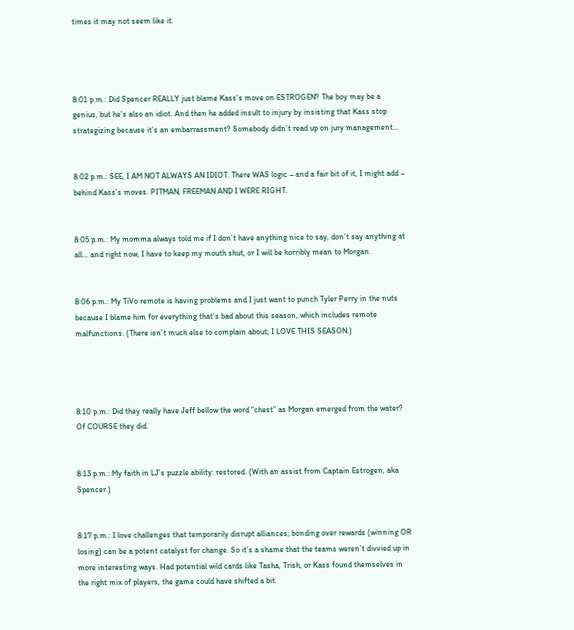times it may not seem like it.




8:01 p.m.: Did Spencer REALLY just blame Kass’s move on ESTROGEN? The boy may be a genius, but he’s also an idiot. And then he added insult to injury by insisting that Kass stop strategizing because it’s an embarrassment? Somebody didn’t read up on jury management…


8:02 p.m.: SEE, I AM NOT ALWAYS AN IDIOT. There WAS logic – and a fair bit of it, I might add – behind Kass’s moves. PITMAN, FREEMAN AND I WERE RIGHT.


8:05 p.m.: My momma always told me if I don’t have anything nice to say, don’t say anything at all… and right now, I have to keep my mouth shut, or I will be horribly mean to Morgan.


8:06 p.m.: My TiVo remote is having problems and I just want to punch Tyler Perry in the nuts because I blame him for everything that’s bad about this season, which includes remote malfunctions. (There isn’t much else to complain about; I LOVE THIS SEASON.)




8:10 p.m.: Did they really have Jeff bellow the word “chest” as Morgan emerged from the water? Of COURSE they did.


8:13 p.m.: My faith in LJ’s puzzle ability: restored. (With an assist from Captain Estrogen, aka Spencer.)


8:17 p.m.: I love challenges that temporarily disrupt alliances; bonding over rewards (winning OR losing) can be a potent catalyst for change. So it’s a shame that the teams weren’t divvied up in more interesting ways. Had potential wild cards like Tasha, Trish, or Kass found themselves in the right mix of players, the game could have shifted a bit.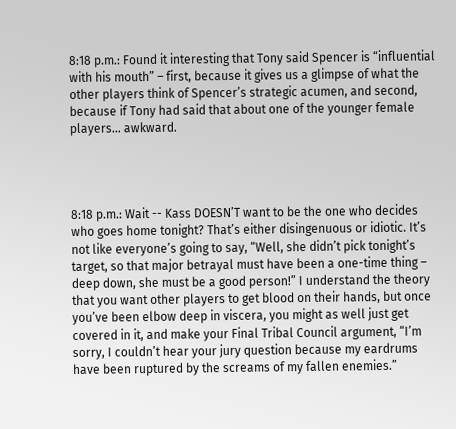8:18 p.m.: Found it interesting that Tony said Spencer is “influential with his mouth” – first, because it gives us a glimpse of what the other players think of Spencer’s strategic acumen, and second, because if Tony had said that about one of the younger female players… awkward.




8:18 p.m.: Wait -- Kass DOESN’T want to be the one who decides who goes home tonight? That’s either disingenuous or idiotic. It’s not like everyone’s going to say, “Well, she didn’t pick tonight’s target, so that major betrayal must have been a one-time thing – deep down, she must be a good person!” I understand the theory that you want other players to get blood on their hands, but once you’ve been elbow deep in viscera, you might as well just get covered in it, and make your Final Tribal Council argument, “I’m sorry, I couldn’t hear your jury question because my eardrums have been ruptured by the screams of my fallen enemies.”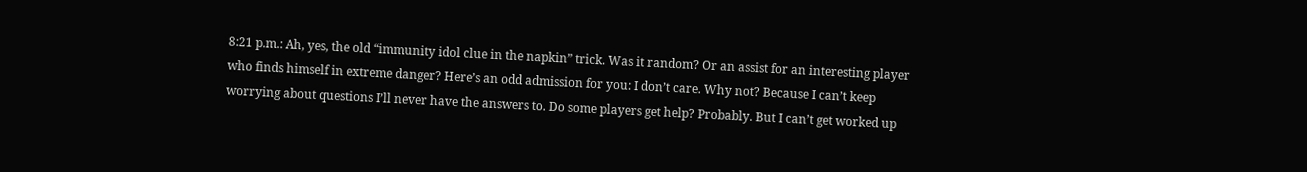8:21 p.m.: Ah, yes, the old “immunity idol clue in the napkin” trick. Was it random? Or an assist for an interesting player who finds himself in extreme danger? Here’s an odd admission for you: I don’t care. Why not? Because I can’t keep worrying about questions I’ll never have the answers to. Do some players get help? Probably. But I can’t get worked up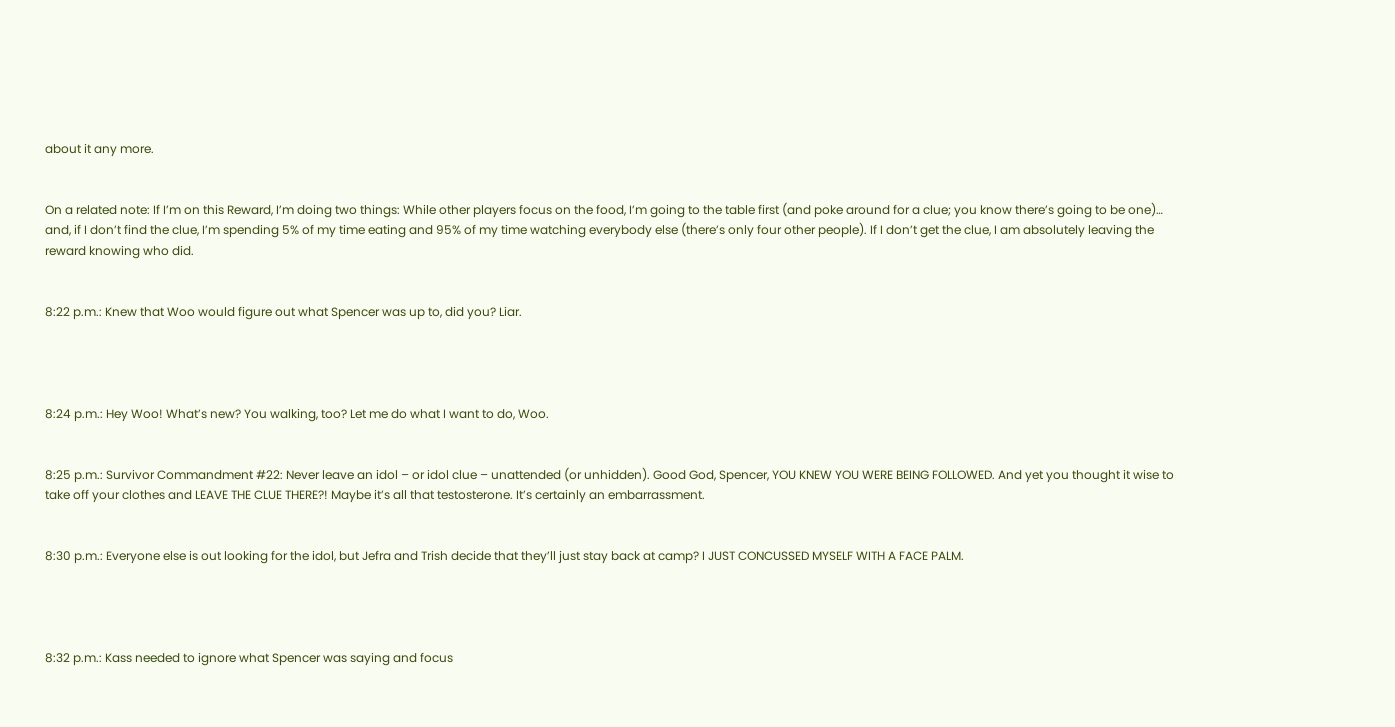about it any more.


On a related note: If I’m on this Reward, I’m doing two things: While other players focus on the food, I’m going to the table first (and poke around for a clue; you know there’s going to be one)… and, if I don’t find the clue, I’m spending 5% of my time eating and 95% of my time watching everybody else (there’s only four other people). If I don’t get the clue, I am absolutely leaving the reward knowing who did.


8:22 p.m.: Knew that Woo would figure out what Spencer was up to, did you? Liar.




8:24 p.m.: Hey Woo! What’s new? You walking, too? Let me do what I want to do, Woo.


8:25 p.m.: Survivor Commandment #22: Never leave an idol – or idol clue – unattended (or unhidden). Good God, Spencer, YOU KNEW YOU WERE BEING FOLLOWED. And yet you thought it wise to take off your clothes and LEAVE THE CLUE THERE?! Maybe it’s all that testosterone. It’s certainly an embarrassment.


8:30 p.m.: Everyone else is out looking for the idol, but Jefra and Trish decide that they’ll just stay back at camp? I JUST CONCUSSED MYSELF WITH A FACE PALM.




8:32 p.m.: Kass needed to ignore what Spencer was saying and focus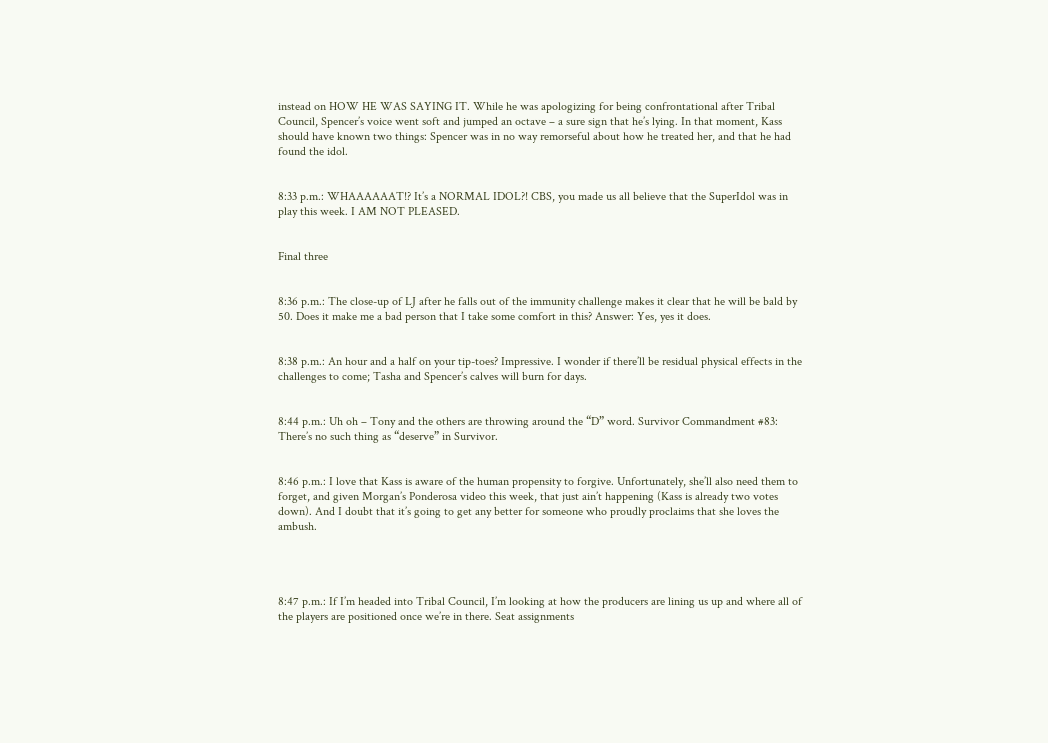instead on HOW HE WAS SAYING IT. While he was apologizing for being confrontational after Tribal Council, Spencer’s voice went soft and jumped an octave – a sure sign that he’s lying. In that moment, Kass should have known two things: Spencer was in no way remorseful about how he treated her, and that he had found the idol.


8:33 p.m.: WHAAAAAAT!? It’s a NORMAL IDOL?! CBS, you made us all believe that the SuperIdol was in play this week. I AM NOT PLEASED.


Final three


8:36 p.m.: The close-up of LJ after he falls out of the immunity challenge makes it clear that he will be bald by 50. Does it make me a bad person that I take some comfort in this? Answer: Yes, yes it does.


8:38 p.m.: An hour and a half on your tip-toes? Impressive. I wonder if there’ll be residual physical effects in the challenges to come; Tasha and Spencer’s calves will burn for days.


8:44 p.m.: Uh oh – Tony and the others are throwing around the “D” word. Survivor Commandment #83: There’s no such thing as “deserve” in Survivor.


8:46 p.m.: I love that Kass is aware of the human propensity to forgive. Unfortunately, she’ll also need them to forget, and given Morgan’s Ponderosa video this week, that just ain’t happening (Kass is already two votes down). And I doubt that it’s going to get any better for someone who proudly proclaims that she loves the ambush.




8:47 p.m.: If I’m headed into Tribal Council, I’m looking at how the producers are lining us up and where all of the players are positioned once we’re in there. Seat assignments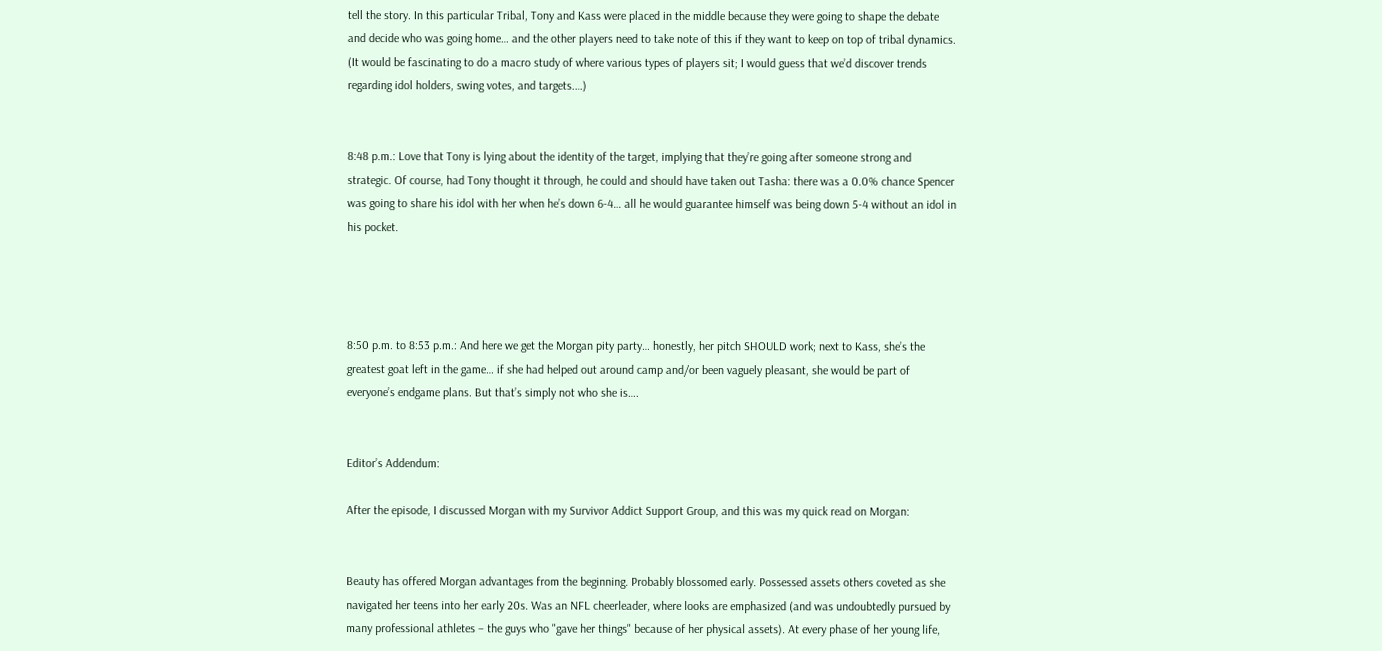tell the story. In this particular Tribal, Tony and Kass were placed in the middle because they were going to shape the debate and decide who was going home… and the other players need to take note of this if they want to keep on top of tribal dynamics. (It would be fascinating to do a macro study of where various types of players sit; I would guess that we’d discover trends regarding idol holders, swing votes, and targets.…)


8:48 p.m.: Love that Tony is lying about the identity of the target, implying that they’re going after someone strong and strategic. Of course, had Tony thought it through, he could and should have taken out Tasha: there was a 0.0% chance Spencer was going to share his idol with her when he’s down 6-4… all he would guarantee himself was being down 5-4 without an idol in his pocket.




8:50 p.m. to 8:53 p.m.: And here we get the Morgan pity party… honestly, her pitch SHOULD work; next to Kass, she’s the greatest goat left in the game… if she had helped out around camp and/or been vaguely pleasant, she would be part of everyone’s endgame plans. But that’s simply not who she is….


Editor’s Addendum:

After the episode, I discussed Morgan with my Survivor Addict Support Group, and this was my quick read on Morgan:


Beauty has offered Morgan advantages from the beginning. Probably blossomed early. Possessed assets others coveted as she navigated her teens into her early 20s. Was an NFL cheerleader, where looks are emphasized (and was undoubtedly pursued by many professional athletes – the guys who "gave her things" because of her physical assets). At every phase of her young life,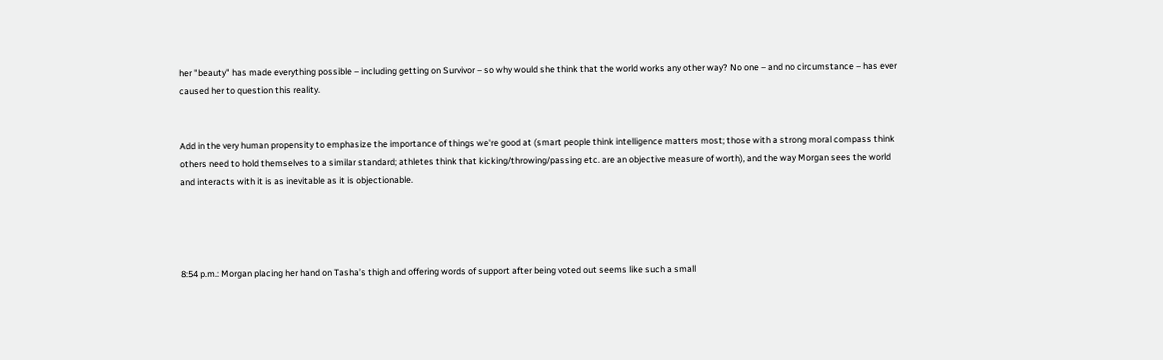her "beauty" has made everything possible – including getting on Survivor – so why would she think that the world works any other way? No one – and no circumstance – has ever caused her to question this reality.


Add in the very human propensity to emphasize the importance of things we're good at (smart people think intelligence matters most; those with a strong moral compass think others need to hold themselves to a similar standard; athletes think that kicking/throwing/passing etc. are an objective measure of worth), and the way Morgan sees the world and interacts with it is as inevitable as it is objectionable.




8:54 p.m.: Morgan placing her hand on Tasha’s thigh and offering words of support after being voted out seems like such a small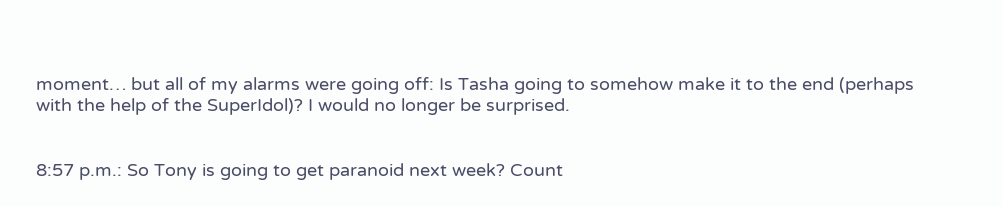moment… but all of my alarms were going off: Is Tasha going to somehow make it to the end (perhaps with the help of the SuperIdol)? I would no longer be surprised.


8:57 p.m.: So Tony is going to get paranoid next week? Count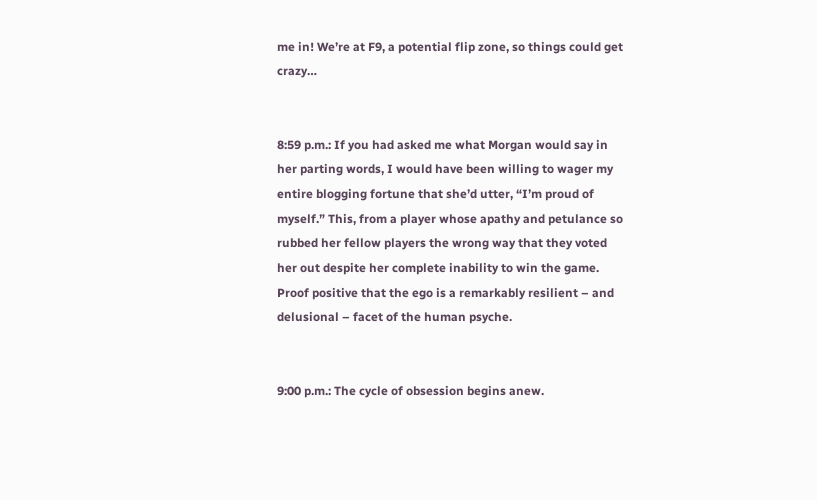me in! We’re at F9, a potential flip zone, so things could get crazy…


8:59 p.m.: If you had asked me what Morgan would say in her parting words, I would have been willing to wager my entire blogging fortune that she’d utter, “I’m proud of myself.” This, from a player whose apathy and petulance so rubbed her fellow players the wrong way that they voted her out despite her complete inability to win the game. Proof positive that the ego is a remarkably resilient – and delusional – facet of the human psyche.


9:00 p.m.: The cycle of obsession begins anew.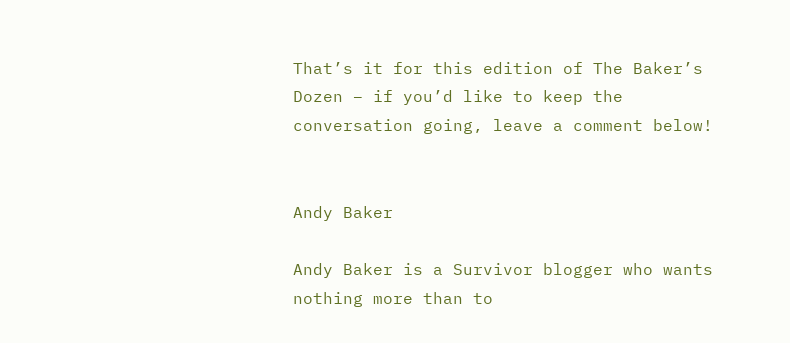That’s it for this edition of The Baker’s Dozen – if you’d like to keep the conversation going, leave a comment below!


Andy Baker

Andy Baker is a Survivor blogger who wants nothing more than to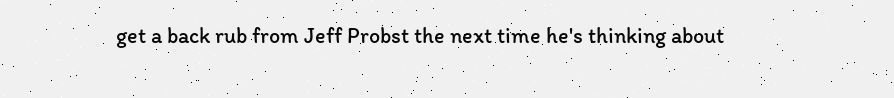get a back rub from Jeff Probst the next time he's thinking about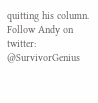quitting his column. Follow Andy on twitter: @SurvivorGenius